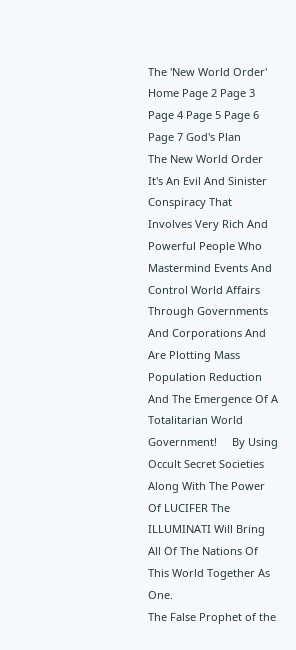The 'New World Order'
Home Page 2 Page 3 Page 4 Page 5 Page 6 Page 7 God's Plan
The New World Order
It's An Evil And Sinister Conspiracy That Involves Very Rich And Powerful People Who Mastermind Events And Control World Affairs Through Governments And Corporations And Are Plotting Mass Population Reduction And The Emergence Of A Totalitarian World Government!     By Using Occult Secret Societies Along With The Power Of LUCIFER The ILLUMINATI Will Bring All Of The Nations Of This World Together As One.
The False Prophet of the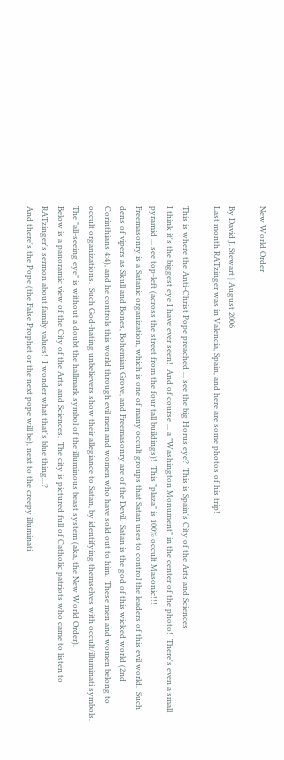New World Order

By David J. Stewart | August 2006
Last month RATzinger was in Valencia, Spain, and here are some photos of his trip!

This is where the Anti-Christ Pope preached ... see the big Horus eye?  This is Spain's City of the Arts and Sciences
I think it's the biggest eye I have ever seen!  And of course ... a "Washington Monument" in the center of the photo!  There's even a small pyramid ... see top-left (across the street from the four tall buildings)!  This "plaza" is 100% occult Masonic!!!
Freemasonry is a Satanic organization, which is one of many occult groups that Satan uses to control the leaders of this evil world.  Such dens of vipers as Skull and Bones, Bohemian Grove, and Freemasonry are of the Devil.  Satan is the god of this wicked world (2nd Corinthians 4:4), and he controls this world through evil men and women who have sold out to him.  These men and women belong to occult organizations.  Such God-hating unbelievers show their allegiance to Satan, by identifying themselves with occult/illuminati symbols.  The "all-seeing eye" is without a doubt the hallmark symbol of the illuminous beast system (aka, the New World Order).
Below is a panoramic view of the City of the Arts and Sciences.  The city is pictured full of Catholic patriots who came to listen to RATzinger's sermon about family values!  I wonder what that's blue thing...?
And there's the Pope (the False Prophet or the next pope will be), next to the creepy illuminati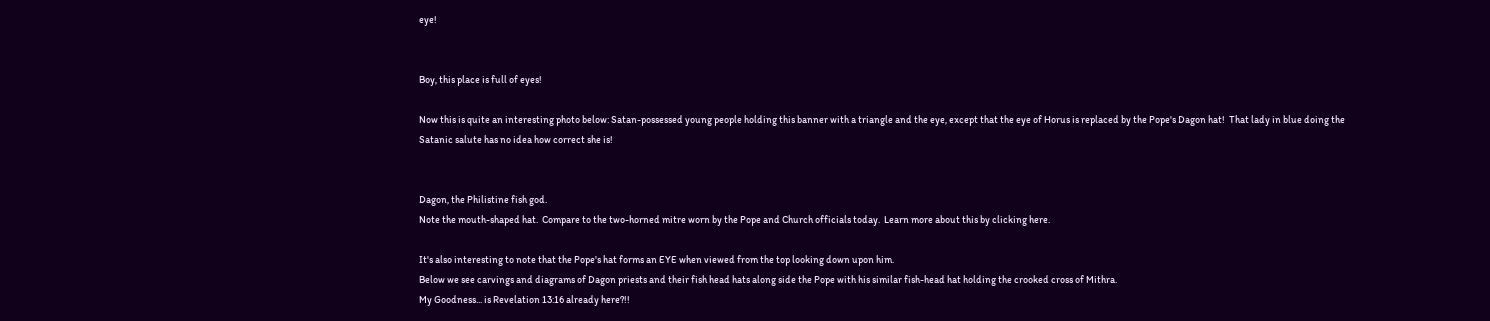eye!


Boy, this place is full of eyes!

Now this is quite an interesting photo below: Satan-possessed young people holding this banner with a triangle and the eye, except that the eye of Horus is replaced by the Pope's Dagon hat!  That lady in blue doing the Satanic salute has no idea how correct she is!


Dagon, the Philistine fish god.
Note the mouth-shaped hat.  Compare to the two-horned mitre worn by the Pope and Church officials today.  Learn more about this by clicking here.

It's also interesting to note that the Pope's hat forms an EYE when viewed from the top looking down upon him.
Below we see carvings and diagrams of Dagon priests and their fish head hats along side the Pope with his similar fish-head hat holding the crooked cross of Mithra.
My Goodness... is Revelation 13:16 already here?!!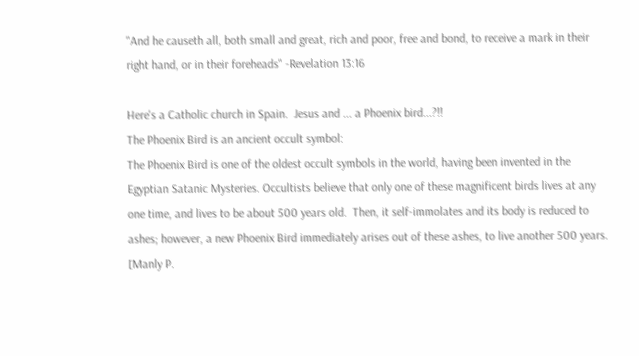"And he causeth all, both small and great, rich and poor, free and bond, to receive a mark in their right hand, or in their foreheads" -Revelation 13:16

Here's a Catholic church in Spain.  Jesus and ... a Phoenix bird...?!!
The Phoenix Bird is an ancient occult symbol:
The Phoenix Bird is one of the oldest occult symbols in the world, having been invented in the Egyptian Satanic Mysteries. Occultists believe that only one of these magnificent birds lives at any one time, and lives to be about 500 years old.  Then, it self-immolates and its body is reduced to ashes; however, a new Phoenix Bird immediately arises out of these ashes, to live another 500 years. [Manly P.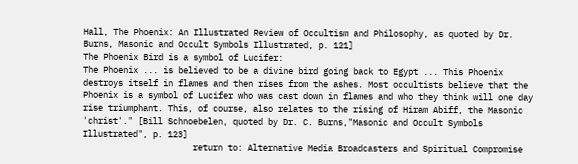Hall, The Phoenix: An Illustrated Review of Occultism and Philosophy, as quoted by Dr. Burns, Masonic and Occult Symbols Illustrated, p. 121]
The Phoenix Bird is a symbol of Lucifer:
The Phoenix ... is believed to be a divine bird going back to Egypt ... This Phoenix destroys itself in flames and then rises from the ashes. Most occultists believe that the Phoenix is a symbol of Lucifer who was cast down in flames and who they think will one day rise triumphant. This, of course, also relates to the rising of Hiram Abiff, the Masonic 'christ'." [Bill Schnoebelen, quoted by Dr. C. Burns,"Masonic and Occult Symbols Illustrated", p. 123]
                      return to: Alternative Media Broadcasters and Spiritual Compromise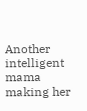Another intelligent mama making her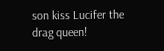son kiss Lucifer the drag queen!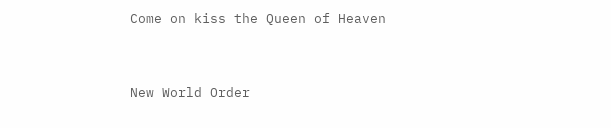Come on kiss the Queen of Heaven


New World Order